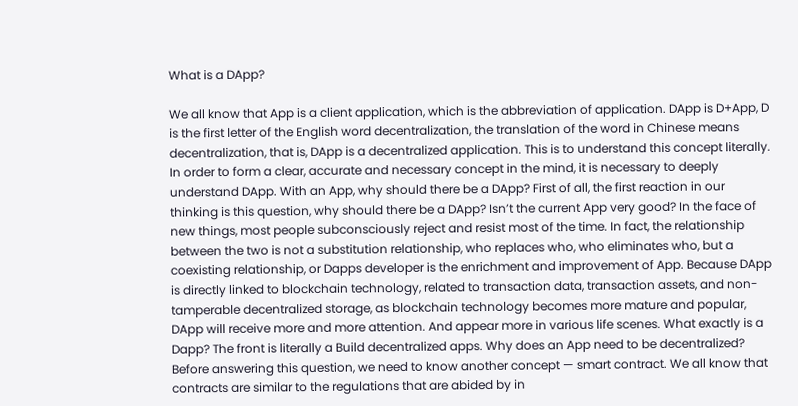What is a DApp?

We all know that App is a client application, which is the abbreviation of application. DApp is D+App, D is the first letter of the English word decentralization, the translation of the word in Chinese means decentralization, that is, DApp is a decentralized application. This is to understand this concept literally. In order to form a clear, accurate and necessary concept in the mind, it is necessary to deeply understand DApp. With an App, why should there be a DApp? First of all, the first reaction in our thinking is this question, why should there be a DApp? Isn’t the current App very good? In the face of new things, most people subconsciously reject and resist most of the time. In fact, the relationship between the two is not a substitution relationship, who replaces who, who eliminates who, but a coexisting relationship, or Dapps developer is the enrichment and improvement of App. Because DApp is directly linked to blockchain technology, related to transaction data, transaction assets, and non-tamperable decentralized storage, as blockchain technology becomes more mature and popular, DApp will receive more and more attention. And appear more in various life scenes. What exactly is a Dapp? The front is literally a Build decentralized apps. Why does an App need to be decentralized? Before answering this question, we need to know another concept — smart contract. We all know that contracts are similar to the regulations that are abided by in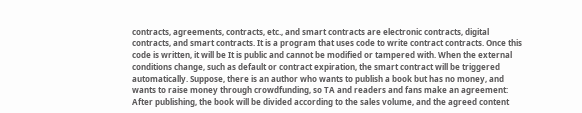contracts, agreements, contracts, etc., and smart contracts are electronic contracts, digital contracts, and smart contracts. It is a program that uses code to write contract contracts. Once this code is written, it will be It is public and cannot be modified or tampered with. When the external conditions change, such as default or contract expiration, the smart contract will be triggered automatically. Suppose, there is an author who wants to publish a book but has no money, and wants to raise money through crowdfunding, so TA and readers and fans make an agreement: After publishing, the book will be divided according to the sales volume, and the agreed content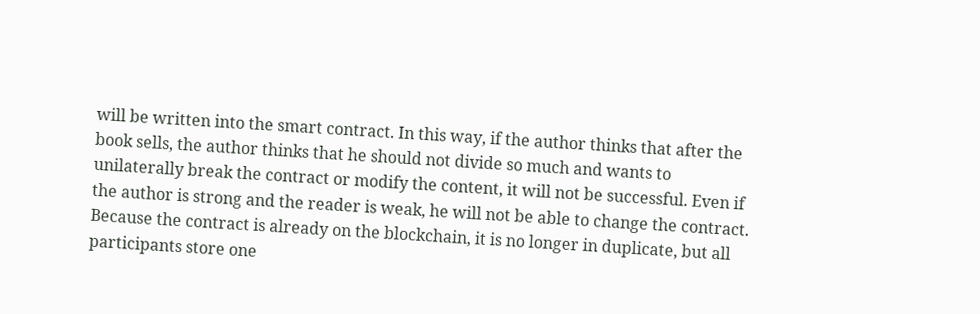will be written into the smart contract. In this way, if the author thinks that after the book sells, the author thinks that he should not divide so much and wants to unilaterally break the contract or modify the content, it will not be successful. Even if the author is strong and the reader is weak, he will not be able to change the contract. Because the contract is already on the blockchain, it is no longer in duplicate, but all participants store one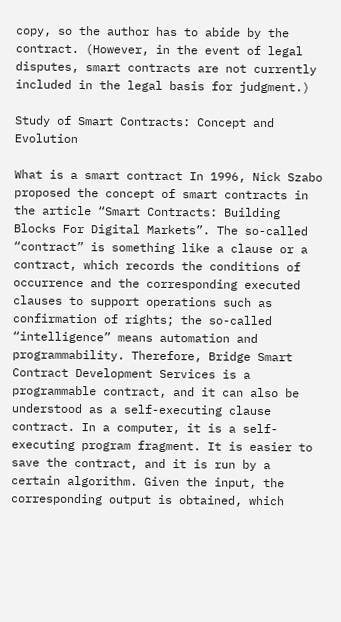copy, so the author has to abide by the contract. (However, in the event of legal disputes, smart contracts are not currently included in the legal basis for judgment.)

Study of Smart Contracts: Concept and Evolution

What is a smart contract In 1996, Nick Szabo proposed the concept of smart contracts in the article “Smart Contracts: Building Blocks For Digital Markets”. The so-called “contract” is something like a clause or a contract, which records the conditions of occurrence and the corresponding executed clauses to support operations such as confirmation of rights; the so-called “intelligence” means automation and programmability. Therefore, Bridge Smart Contract Development Services is a programmable contract, and it can also be understood as a self-executing clause contract. In a computer, it is a self-executing program fragment. It is easier to save the contract, and it is run by a certain algorithm. Given the input, the corresponding output is obtained, which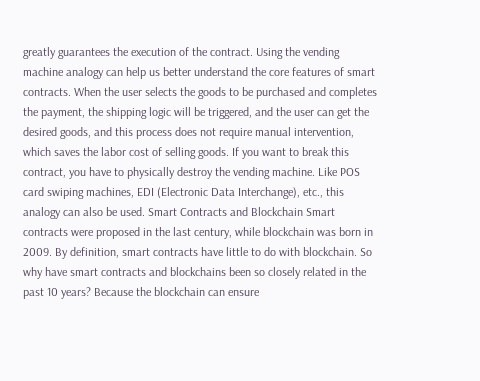greatly guarantees the execution of the contract. Using the vending machine analogy can help us better understand the core features of smart contracts. When the user selects the goods to be purchased and completes the payment, the shipping logic will be triggered, and the user can get the desired goods, and this process does not require manual intervention, which saves the labor cost of selling goods. If you want to break this contract, you have to physically destroy the vending machine. Like POS card swiping machines, EDI (Electronic Data Interchange), etc., this analogy can also be used. Smart Contracts and Blockchain Smart contracts were proposed in the last century, while blockchain was born in 2009. By definition, smart contracts have little to do with blockchain. So why have smart contracts and blockchains been so closely related in the past 10 years? Because the blockchain can ensure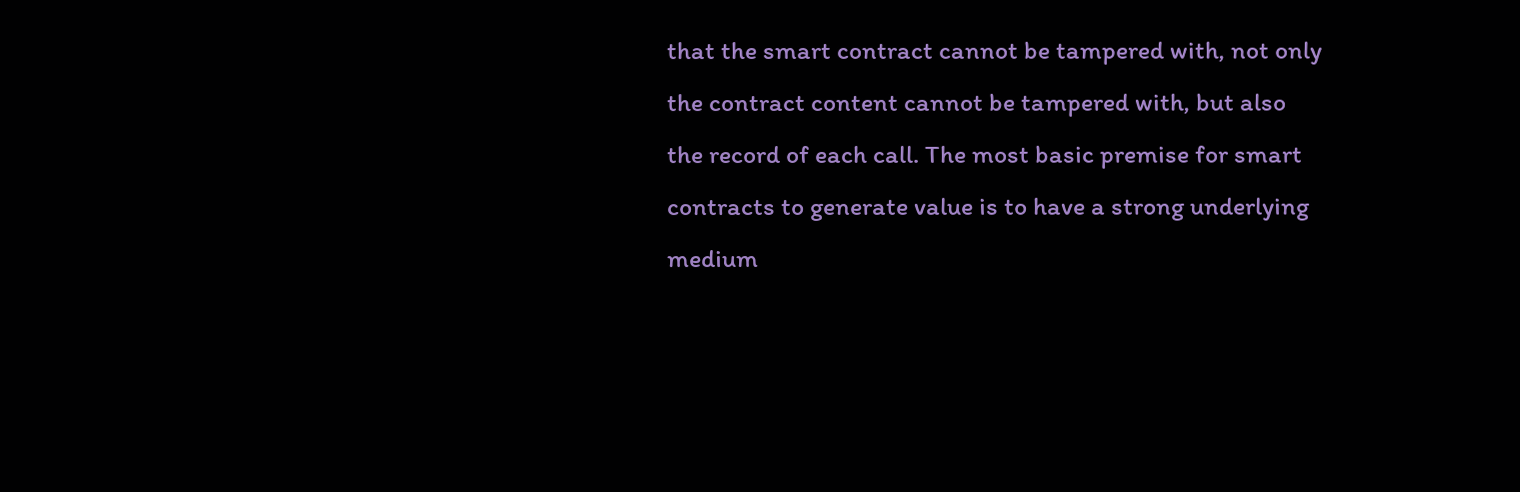that the smart contract cannot be tampered with, not only the contract content cannot be tampered with, but also the record of each call. The most basic premise for smart contracts to generate value is to have a strong underlying medium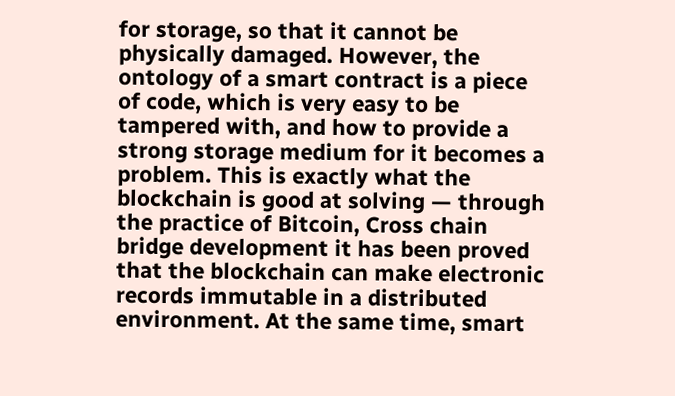for storage, so that it cannot be physically damaged. However, the ontology of a smart contract is a piece of code, which is very easy to be tampered with, and how to provide a strong storage medium for it becomes a problem. This is exactly what the blockchain is good at solving — through the practice of Bitcoin, Cross chain bridge development it has been proved that the blockchain can make electronic records immutable in a distributed environment. At the same time, smart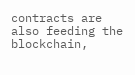contracts are also feeding the blockchain,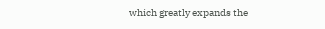which greatly expands the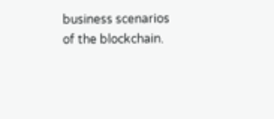business scenarios of the blockchain.